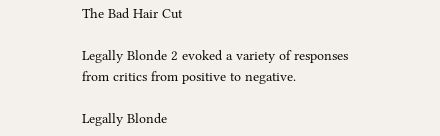The Bad Hair Cut

Legally Blonde 2 evoked a variety of responses from critics from positive to negative.

Legally Blonde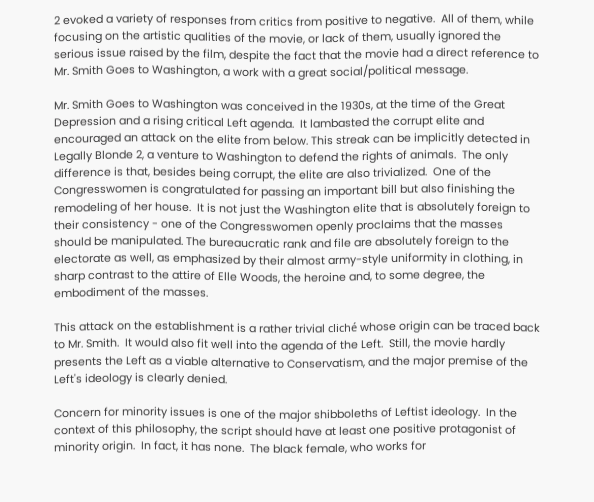2 evoked a variety of responses from critics from positive to negative.  All of them, while focusing on the artistic qualities of the movie, or lack of them, usually ignored the serious issue raised by the film, despite the fact that the movie had a direct reference to Mr. Smith Goes to Washington, a work with a great social/political message.

Mr. Smith Goes to Washington was conceived in the 1930s, at the time of the Great Depression and a rising critical Left agenda.  It lambasted the corrupt elite and encouraged an attack on the elite from below. This streak can be implicitly detected in Legally Blonde 2, a venture to Washington to defend the rights of animals.  The only difference is that, besides being corrupt, the elite are also trivialized.  One of the Congresswomen is congratulated for passing an important bill but also finishing the remodeling of her house.  It is not just the Washington elite that is absolutely foreign to their consistency - one of the Congresswomen openly proclaims that the masses should be manipulated. The bureaucratic rank and file are absolutely foreign to the electorate as well, as emphasized by their almost army-style uniformity in clothing, in sharp contrast to the attire of Elle Woods, the heroine and, to some degree, the embodiment of the masses.

This attack on the establishment is a rather trivial cliché whose origin can be traced back to Mr. Smith.  It would also fit well into the agenda of the Left.  Still, the movie hardly presents the Left as a viable alternative to Conservatism, and the major premise of the Left's ideology is clearly denied.

Concern for minority issues is one of the major shibboleths of Leftist ideology.  In the context of this philosophy, the script should have at least one positive protagonist of minority origin.  In fact, it has none.  The black female, who works for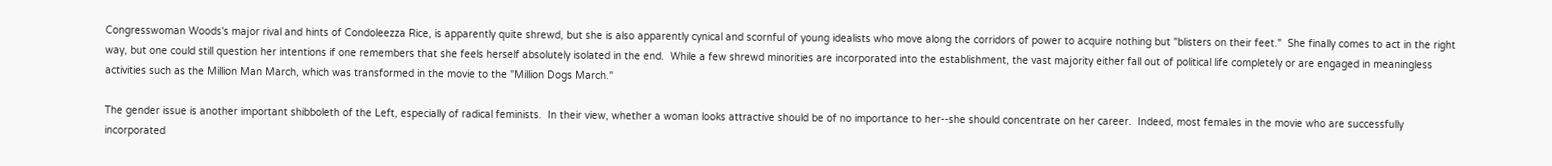Congresswoman Woods's major rival and hints of Condoleezza Rice, is apparently quite shrewd, but she is also apparently cynical and scornful of young idealists who move along the corridors of power to acquire nothing but "blisters on their feet."  She finally comes to act in the right way, but one could still question her intentions if one remembers that she feels herself absolutely isolated in the end.  While a few shrewd minorities are incorporated into the establishment, the vast majority either fall out of political life completely or are engaged in meaningless activities such as the Million Man March, which was transformed in the movie to the "Million Dogs March."

The gender issue is another important shibboleth of the Left, especially of radical feminists.  In their view, whether a woman looks attractive should be of no importance to her--she should concentrate on her career.  Indeed, most females in the movie who are successfully incorporated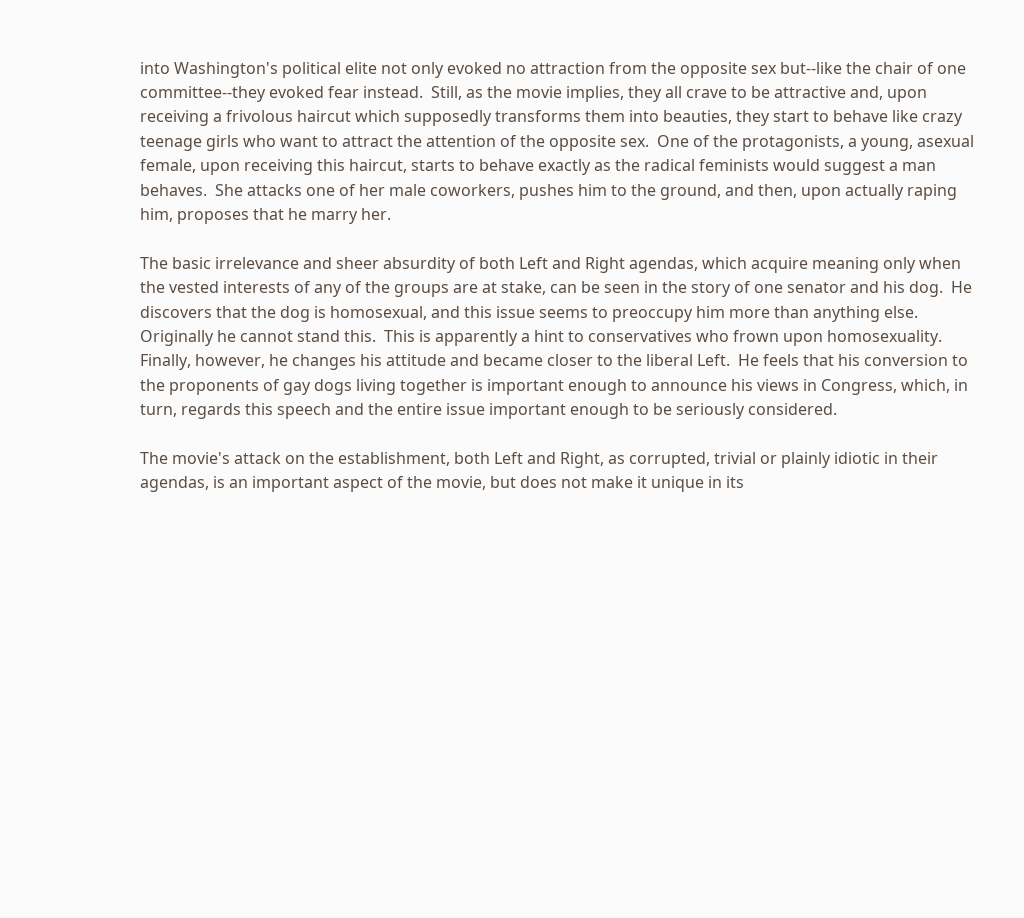into Washington's political elite not only evoked no attraction from the opposite sex but--like the chair of one committee--they evoked fear instead.  Still, as the movie implies, they all crave to be attractive and, upon receiving a frivolous haircut which supposedly transforms them into beauties, they start to behave like crazy teenage girls who want to attract the attention of the opposite sex.  One of the protagonists, a young, asexual female, upon receiving this haircut, starts to behave exactly as the radical feminists would suggest a man behaves.  She attacks one of her male coworkers, pushes him to the ground, and then, upon actually raping him, proposes that he marry her.

The basic irrelevance and sheer absurdity of both Left and Right agendas, which acquire meaning only when the vested interests of any of the groups are at stake, can be seen in the story of one senator and his dog.  He discovers that the dog is homosexual, and this issue seems to preoccupy him more than anything else.  Originally he cannot stand this.  This is apparently a hint to conservatives who frown upon homosexuality.  Finally, however, he changes his attitude and became closer to the liberal Left.  He feels that his conversion to the proponents of gay dogs living together is important enough to announce his views in Congress, which, in turn, regards this speech and the entire issue important enough to be seriously considered.

The movie's attack on the establishment, both Left and Right, as corrupted, trivial or plainly idiotic in their agendas, is an important aspect of the movie, but does not make it unique in its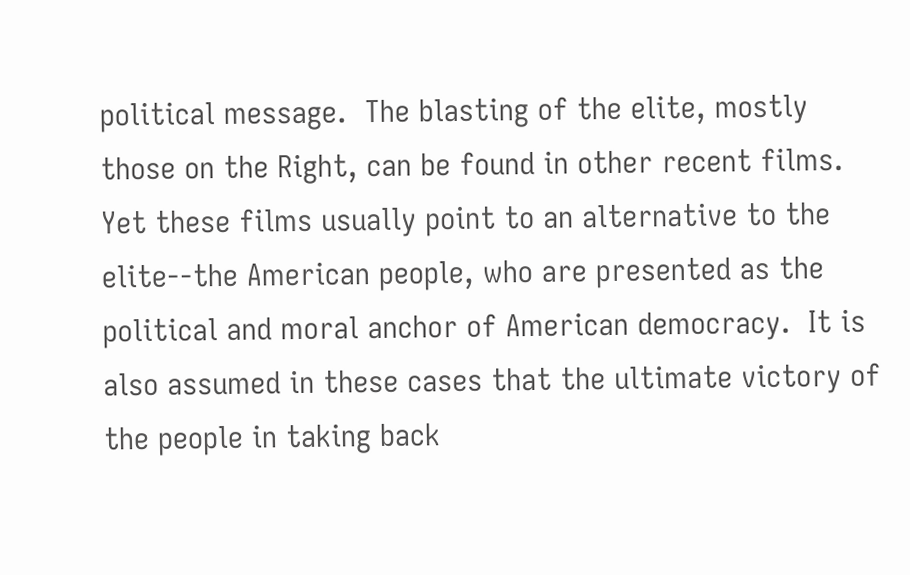political message.  The blasting of the elite, mostly those on the Right, can be found in other recent films. Yet these films usually point to an alternative to the elite--the American people, who are presented as the political and moral anchor of American democracy.  It is also assumed in these cases that the ultimate victory of the people in taking back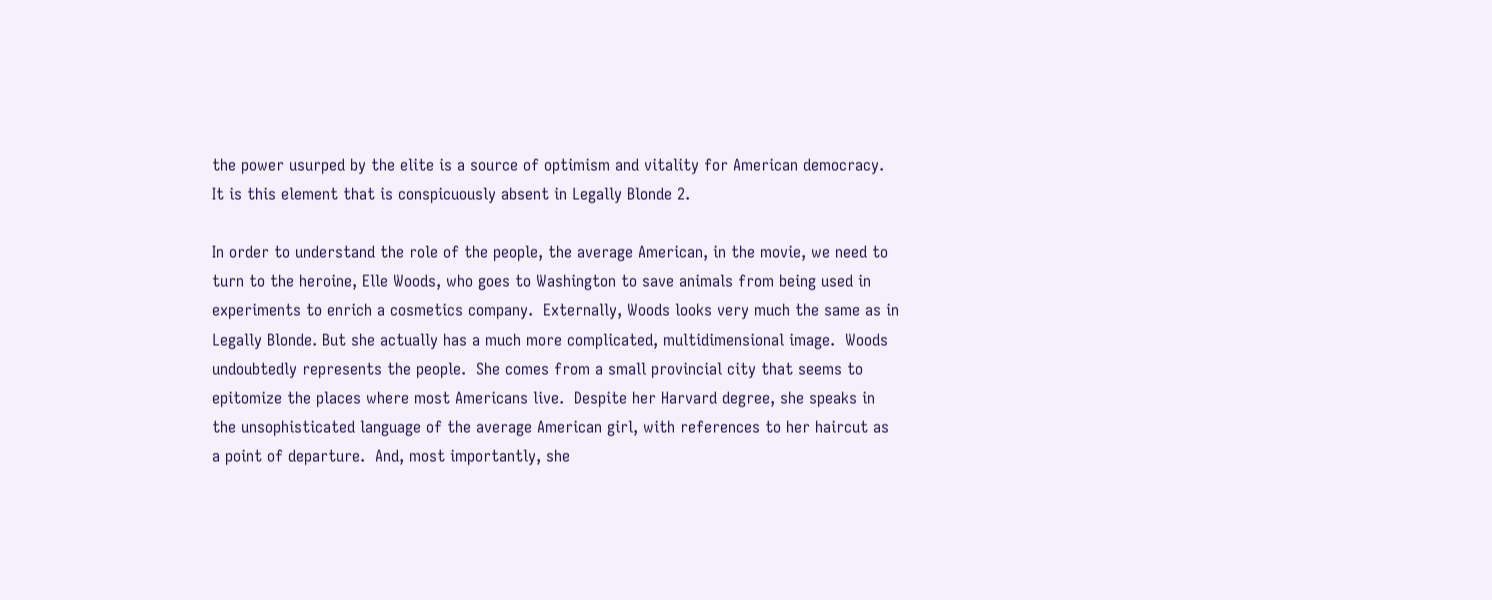the power usurped by the elite is a source of optimism and vitality for American democracy. It is this element that is conspicuously absent in Legally Blonde 2.

In order to understand the role of the people, the average American, in the movie, we need to turn to the heroine, Elle Woods, who goes to Washington to save animals from being used in experiments to enrich a cosmetics company.  Externally, Woods looks very much the same as in Legally Blonde. But she actually has a much more complicated, multidimensional image.  Woods undoubtedly represents the people.  She comes from a small provincial city that seems to epitomize the places where most Americans live.  Despite her Harvard degree, she speaks in the unsophisticated language of the average American girl, with references to her haircut as a point of departure.  And, most importantly, she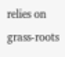relies on grass-roots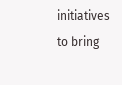initiatives to bring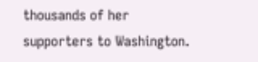thousands of her supporters to Washington.